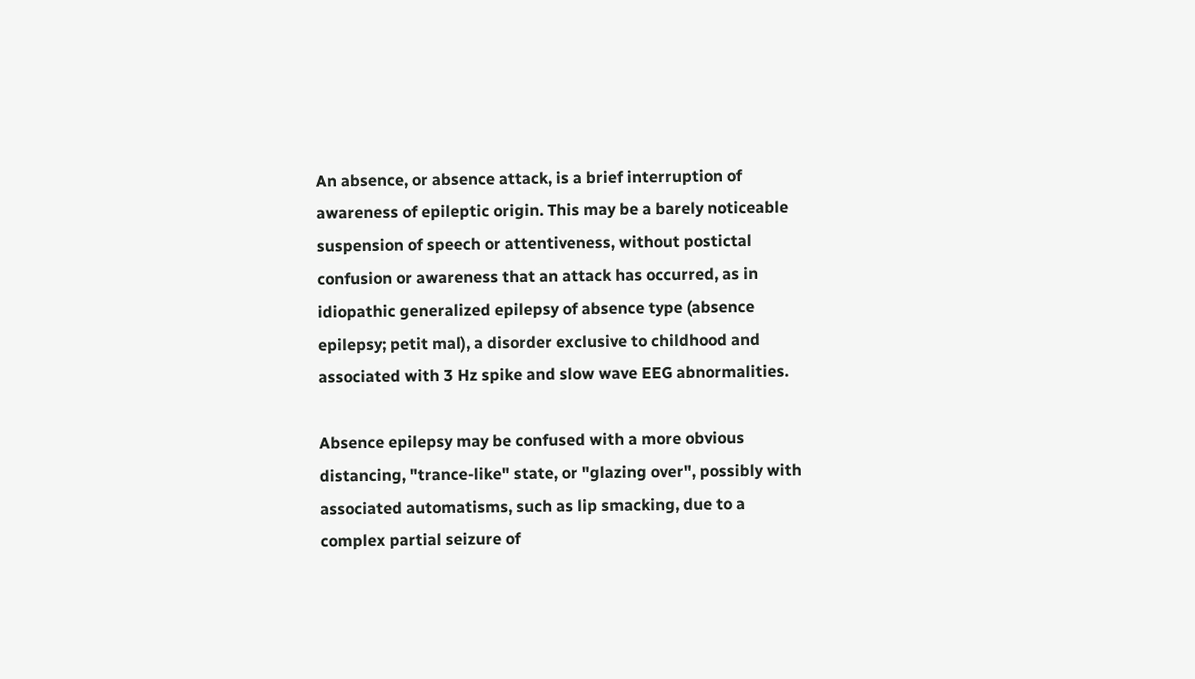An absence, or absence attack, is a brief interruption of awareness of epileptic origin. This may be a barely noticeable suspension of speech or attentiveness, without postictal confusion or awareness that an attack has occurred, as in idiopathic generalized epilepsy of absence type (absence epilepsy; petit mal), a disorder exclusive to childhood and associated with 3 Hz spike and slow wave EEG abnormalities.

Absence epilepsy may be confused with a more obvious distancing, "trance-like" state, or "glazing over", possibly with associated automatisms, such as lip smacking, due to a complex partial seizure of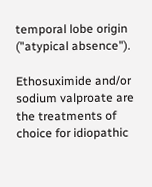temporal lobe origin ("atypical absence").

Ethosuximide and/or sodium valproate are the treatments of choice for idiopathic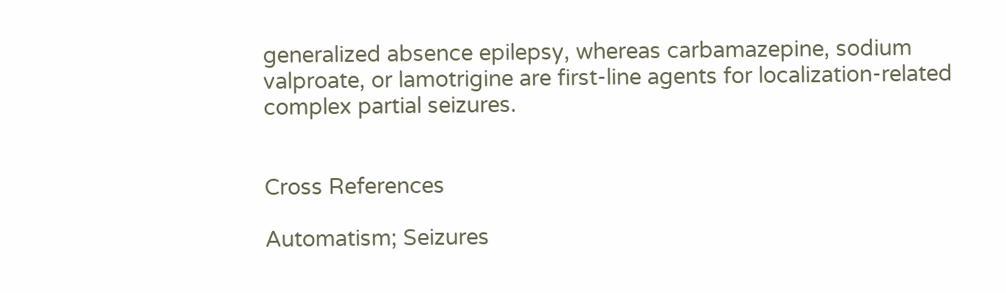generalized absence epilepsy, whereas carbamazepine, sodium valproate, or lamotrigine are first-line agents for localization-related complex partial seizures.


Cross References

Automatism; Seizures